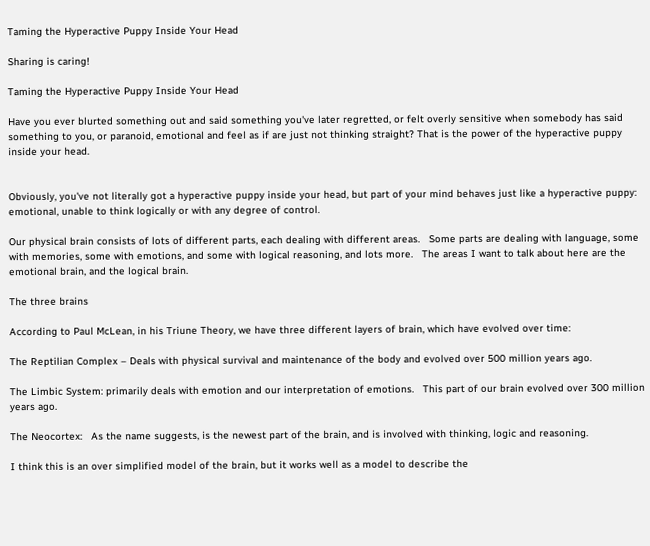Taming the Hyperactive Puppy Inside Your Head

Sharing is caring!

Taming the Hyperactive Puppy Inside Your Head

Have you ever blurted something out and said something you've later regretted, or felt overly sensitive when somebody has said something to you, or paranoid, emotional and feel as if are just not thinking straight? That is the power of the hyperactive puppy inside your head.


Obviously, you've not literally got a hyperactive puppy inside your head, but part of your mind behaves just like a hyperactive puppy: emotional, unable to think logically or with any degree of control.

Our physical brain consists of lots of different parts, each dealing with different areas.   Some parts are dealing with language, some with memories, some with emotions, and some with logical reasoning, and lots more.   The areas I want to talk about here are the emotional brain, and the logical brain.

The three brains

According to Paul McLean, in his Triune Theory, we have three different layers of brain, which have evolved over time:

The Reptilian Complex – Deals with physical survival and maintenance of the body and evolved over 500 million years ago.

The Limbic System: primarily deals with emotion and our interpretation of emotions.   This part of our brain evolved over 300 million years ago.

The Neocortex:   As the name suggests, is the newest part of the brain, and is involved with thinking, logic and reasoning.

I think this is an over simplified model of the brain, but it works well as a model to describe the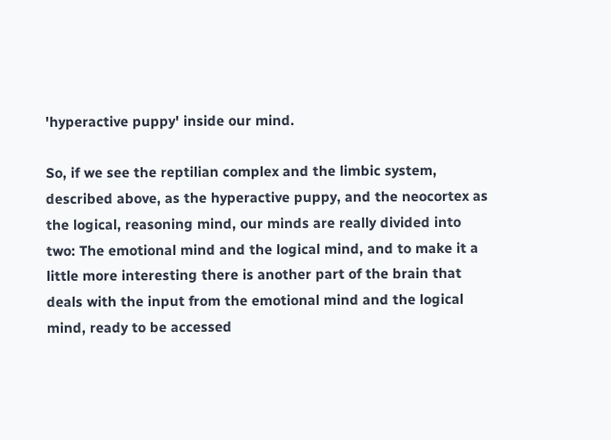'hyperactive puppy' inside our mind.

So, if we see the reptilian complex and the limbic system, described above, as the hyperactive puppy, and the neocortex as the logical, reasoning mind, our minds are really divided into two: The emotional mind and the logical mind, and to make it a little more interesting there is another part of the brain that deals with the input from the emotional mind and the logical mind, ready to be accessed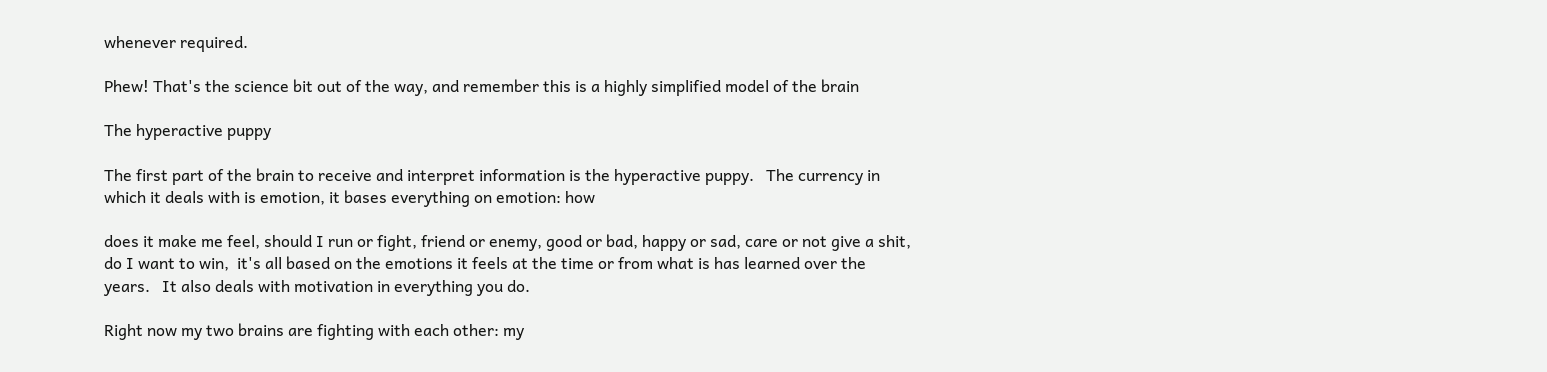whenever required.

Phew! That's the science bit out of the way, and remember this is a highly simplified model of the brain

The hyperactive puppy

The first part of the brain to receive and interpret information is the hyperactive puppy.   The currency in which it deals with is emotion, it bases everything on emotion: how

does it make me feel, should I run or fight, friend or enemy, good or bad, happy or sad, care or not give a shit, do I want to win,  it's all based on the emotions it feels at the time or from what is has learned over the years.   It also deals with motivation in everything you do.

Right now my two brains are fighting with each other: my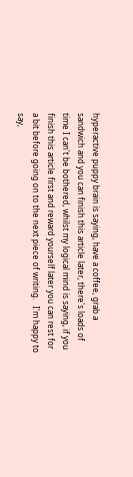hyperactive puppy brain is saying, have a coffee, grab a sandwich and you can finish this article later, there's loads of time I can't be bothered, whilst my logical mind is saying, if you finish this article first and reward yourself later you can rest for a bit before going on to the next piece of writing.   I'm happy to say,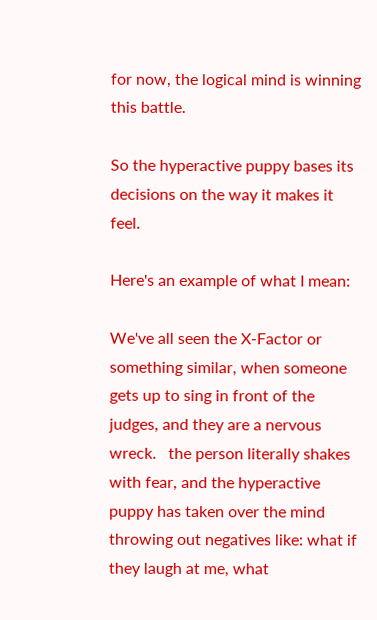for now, the logical mind is winning this battle.

So the hyperactive puppy bases its decisions on the way it makes it feel.

Here's an example of what I mean:

We've all seen the X-Factor or something similar, when someone gets up to sing in front of the judges, and they are a nervous wreck.   the person literally shakes with fear, and the hyperactive puppy has taken over the mind throwing out negatives like: what if they laugh at me, what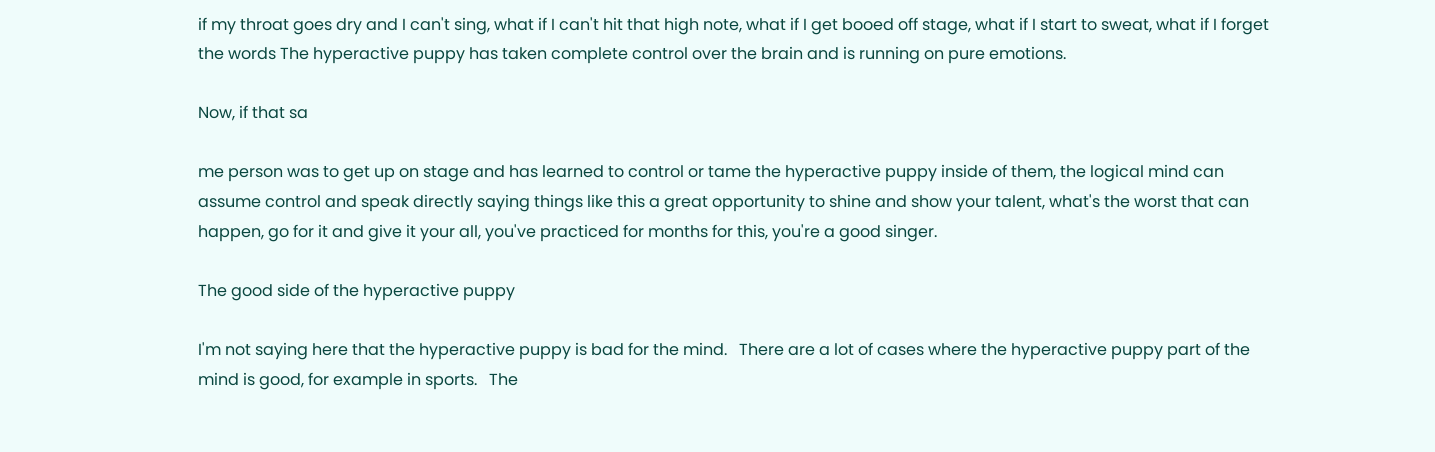if my throat goes dry and I can't sing, what if I can't hit that high note, what if I get booed off stage, what if I start to sweat, what if I forget the words The hyperactive puppy has taken complete control over the brain and is running on pure emotions.

Now, if that sa

me person was to get up on stage and has learned to control or tame the hyperactive puppy inside of them, the logical mind can assume control and speak directly saying things like this a great opportunity to shine and show your talent, what's the worst that can happen, go for it and give it your all, you've practiced for months for this, you're a good singer.

The good side of the hyperactive puppy

I'm not saying here that the hyperactive puppy is bad for the mind.   There are a lot of cases where the hyperactive puppy part of the mind is good, for example in sports.   The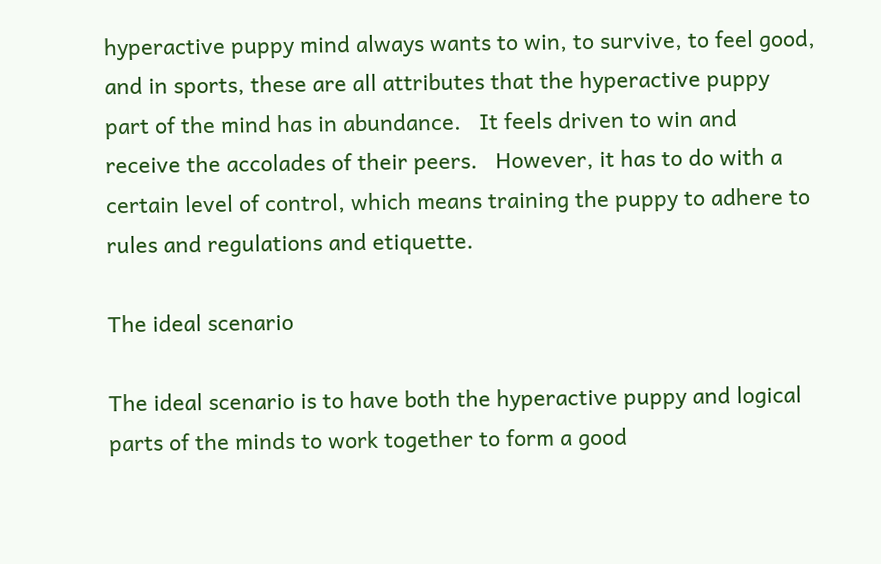hyperactive puppy mind always wants to win, to survive, to feel good, and in sports, these are all attributes that the hyperactive puppy part of the mind has in abundance.   It feels driven to win and receive the accolades of their peers.   However, it has to do with a certain level of control, which means training the puppy to adhere to rules and regulations and etiquette.

The ideal scenario

The ideal scenario is to have both the hyperactive puppy and logical parts of the minds to work together to form a good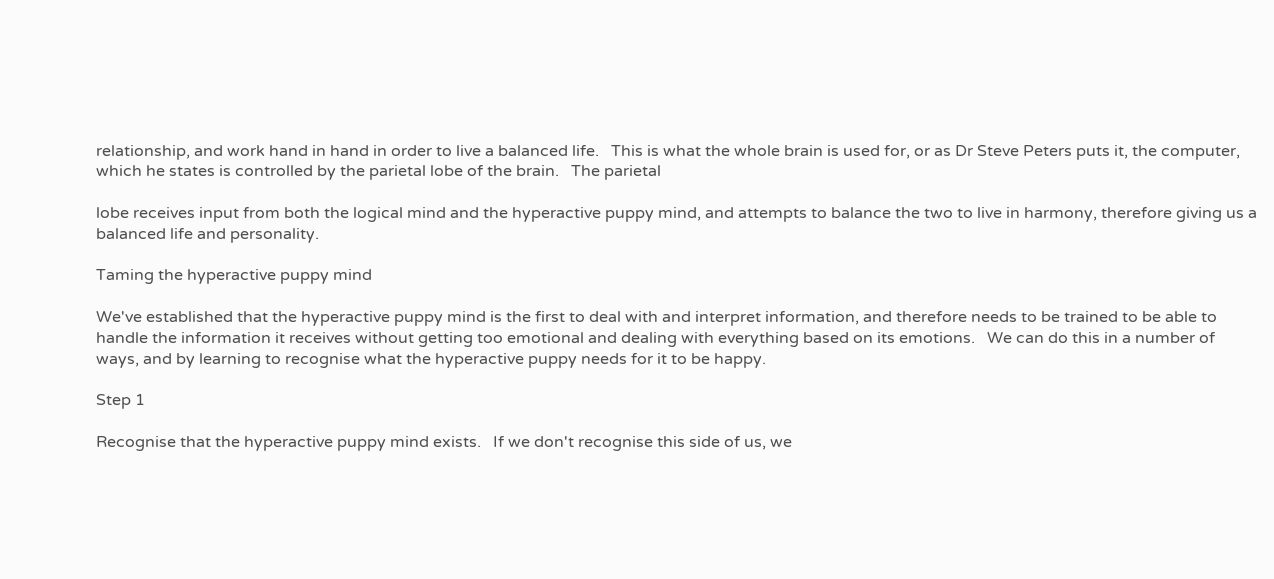relationship, and work hand in hand in order to live a balanced life.   This is what the whole brain is used for, or as Dr Steve Peters puts it, the computer, which he states is controlled by the parietal lobe of the brain.   The parietal

lobe receives input from both the logical mind and the hyperactive puppy mind, and attempts to balance the two to live in harmony, therefore giving us a balanced life and personality.

Taming the hyperactive puppy mind

We've established that the hyperactive puppy mind is the first to deal with and interpret information, and therefore needs to be trained to be able to handle the information it receives without getting too emotional and dealing with everything based on its emotions.   We can do this in a number of ways, and by learning to recognise what the hyperactive puppy needs for it to be happy.

Step 1

Recognise that the hyperactive puppy mind exists.   If we don't recognise this side of us, we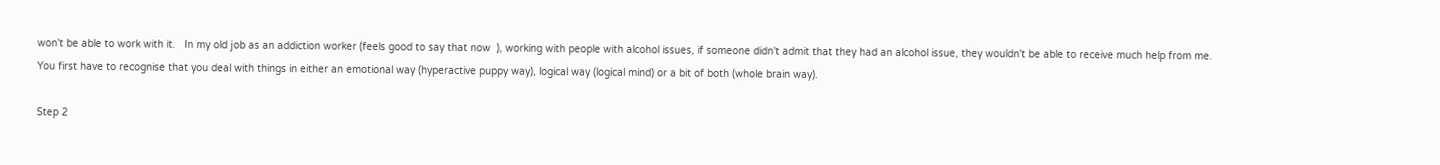won't be able to work with it.   In my old job as an addiction worker (feels good to say that now  ), working with people with alcohol issues, if someone didn't admit that they had an alcohol issue, they wouldn't be able to receive much help from me.   You first have to recognise that you deal with things in either an emotional way (hyperactive puppy way), logical way (logical mind) or a bit of both (whole brain way).

Step 2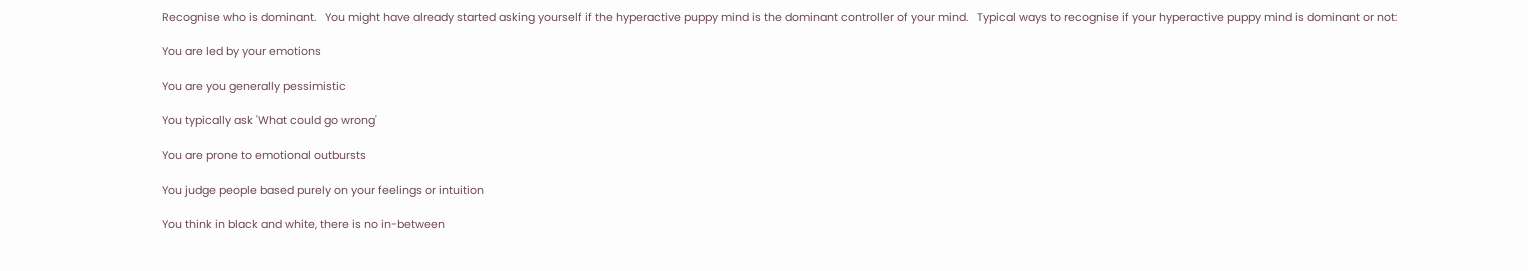Recognise who is dominant.   You might have already started asking yourself if the hyperactive puppy mind is the dominant controller of your mind.   Typical ways to recognise if your hyperactive puppy mind is dominant or not:

You are led by your emotions

You are you generally pessimistic

You typically ask 'What could go wrong'

You are prone to emotional outbursts

You judge people based purely on your feelings or intuition

You think in black and white, there is no in-between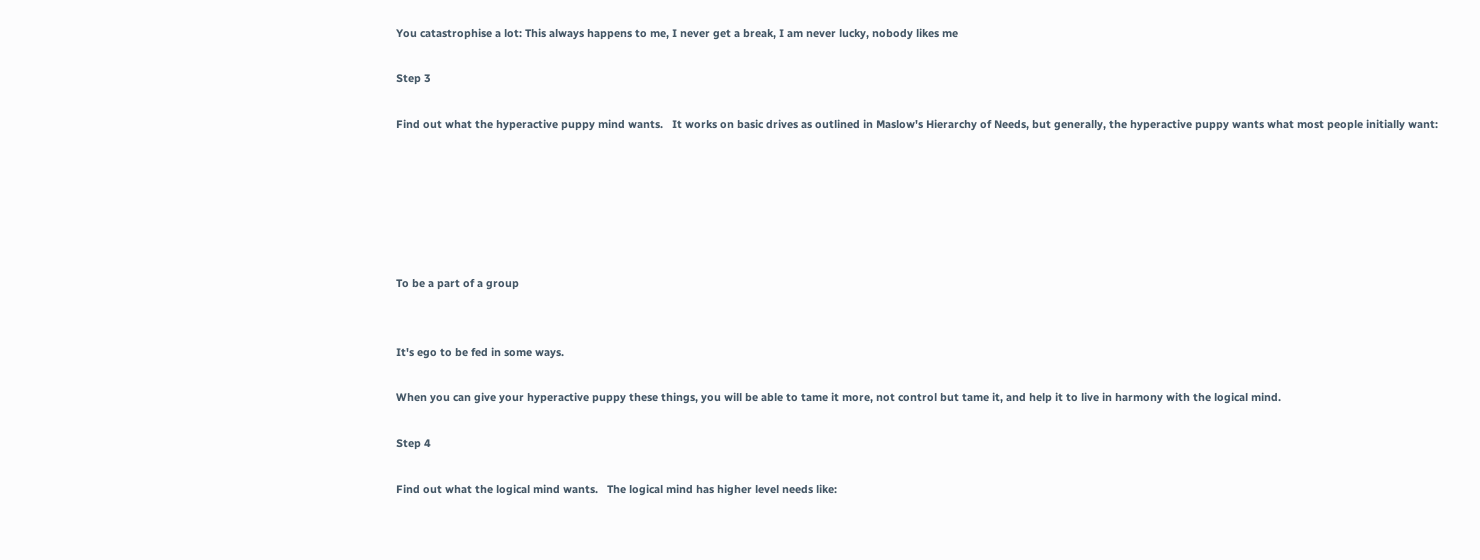You catastrophise a lot: This always happens to me, I never get a break, I am never lucky, nobody likes me

Step 3

Find out what the hyperactive puppy mind wants.   It works on basic drives as outlined in Maslow's Hierarchy of Needs, but generally, the hyperactive puppy wants what most people initially want:






To be a part of a group


It's ego to be fed in some ways.

When you can give your hyperactive puppy these things, you will be able to tame it more, not control but tame it, and help it to live in harmony with the logical mind.

Step 4

Find out what the logical mind wants.   The logical mind has higher level needs like: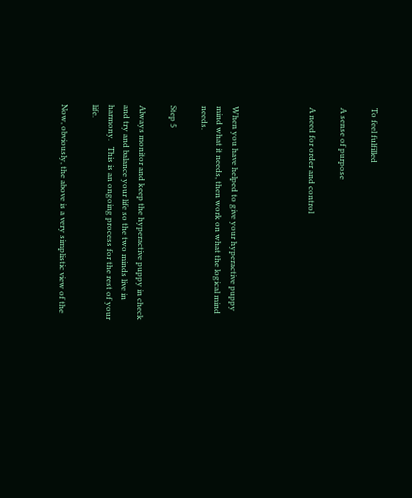To feel fulfilled

A sense of purpose

A need for order and control




When you have helped to give your hyperactive puppy mind what it needs, then work on what the logical mind needs.

Step 5

Always monitor and keep the hyperactive puppy in check and try and balance your life so the two minds live in harmony.   This is an ongoing process for the rest of your life.

Now, obviously, the above is a very simplistic view of the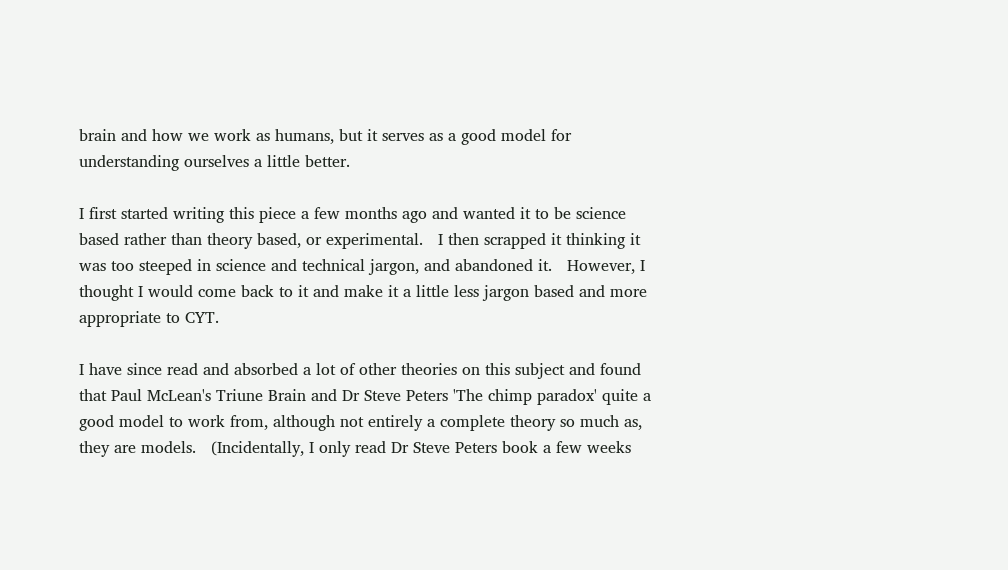brain and how we work as humans, but it serves as a good model for understanding ourselves a little better.

I first started writing this piece a few months ago and wanted it to be science based rather than theory based, or experimental.   I then scrapped it thinking it was too steeped in science and technical jargon, and abandoned it.   However, I thought I would come back to it and make it a little less jargon based and more appropriate to CYT.

I have since read and absorbed a lot of other theories on this subject and found that Paul McLean's Triune Brain and Dr Steve Peters 'The chimp paradox' quite a good model to work from, although not entirely a complete theory so much as, they are models.   (Incidentally, I only read Dr Steve Peters book a few weeks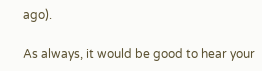ago).

As always, it would be good to hear your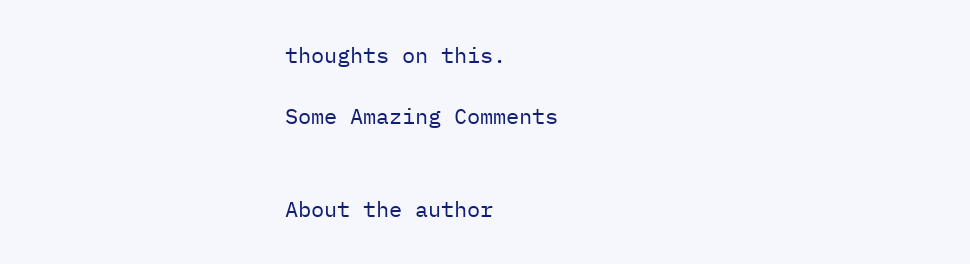thoughts on this.

Some Amazing Comments


About the author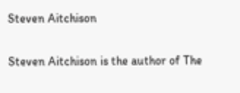Steven Aitchison

Steven Aitchison is the author of The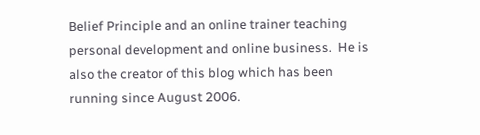Belief Principle and an online trainer teaching personal development and online business.  He is also the creator of this blog which has been running since August 2006.